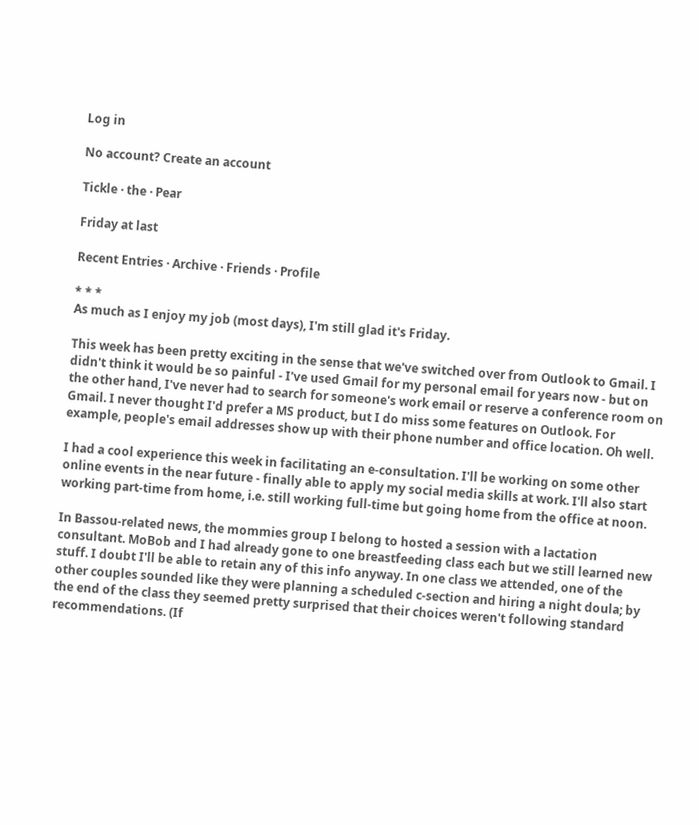Log in

No account? Create an account

Tickle · the · Pear

Friday at last

Recent Entries · Archive · Friends · Profile

* * *
As much as I enjoy my job (most days), I'm still glad it's Friday.

This week has been pretty exciting in the sense that we've switched over from Outlook to Gmail. I didn't think it would be so painful - I've used Gmail for my personal email for years now - but on the other hand, I've never had to search for someone's work email or reserve a conference room on Gmail. I never thought I'd prefer a MS product, but I do miss some features on Outlook. For example, people's email addresses show up with their phone number and office location. Oh well.

I had a cool experience this week in facilitating an e-consultation. I'll be working on some other online events in the near future - finally able to apply my social media skills at work. I'll also start working part-time from home, i.e. still working full-time but going home from the office at noon.

In Bassou-related news, the mommies group I belong to hosted a session with a lactation consultant. MoBob and I had already gone to one breastfeeding class each but we still learned new stuff. I doubt I'll be able to retain any of this info anyway. In one class we attended, one of the other couples sounded like they were planning a scheduled c-section and hiring a night doula; by the end of the class they seemed pretty surprised that their choices weren't following standard recommendations. (If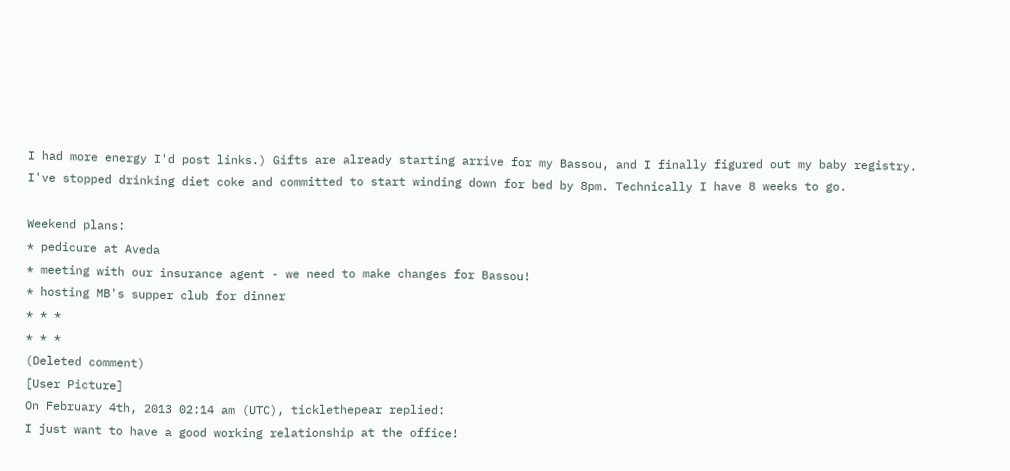I had more energy I'd post links.) Gifts are already starting arrive for my Bassou, and I finally figured out my baby registry. I've stopped drinking diet coke and committed to start winding down for bed by 8pm. Technically I have 8 weeks to go.

Weekend plans:
* pedicure at Aveda
* meeting with our insurance agent - we need to make changes for Bassou!
* hosting MB's supper club for dinner
* * *
* * *
(Deleted comment)
[User Picture]
On February 4th, 2013 02:14 am (UTC), ticklethepear replied:
I just want to have a good working relationship at the office!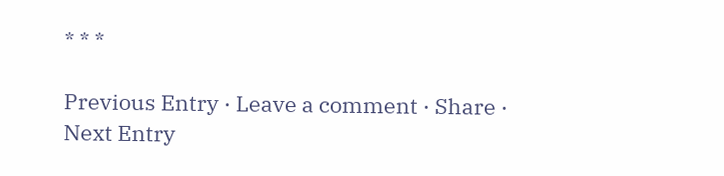* * *

Previous Entry · Leave a comment · Share · Next Entry